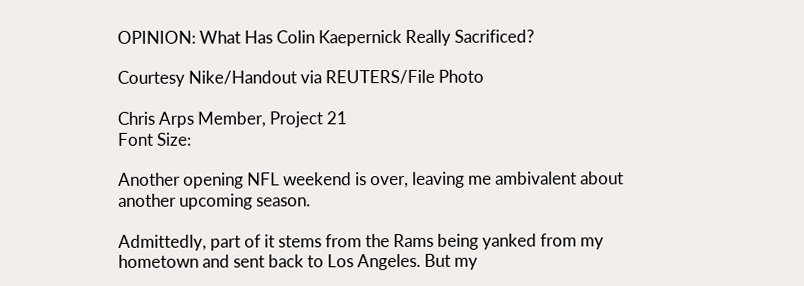OPINION: What Has Colin Kaepernick Really Sacrificed?

Courtesy Nike/Handout via REUTERS/File Photo

Chris Arps Member, Project 21
Font Size:

Another opening NFL weekend is over, leaving me ambivalent about another upcoming season.

Admittedly, part of it stems from the Rams being yanked from my hometown and sent back to Los Angeles. But my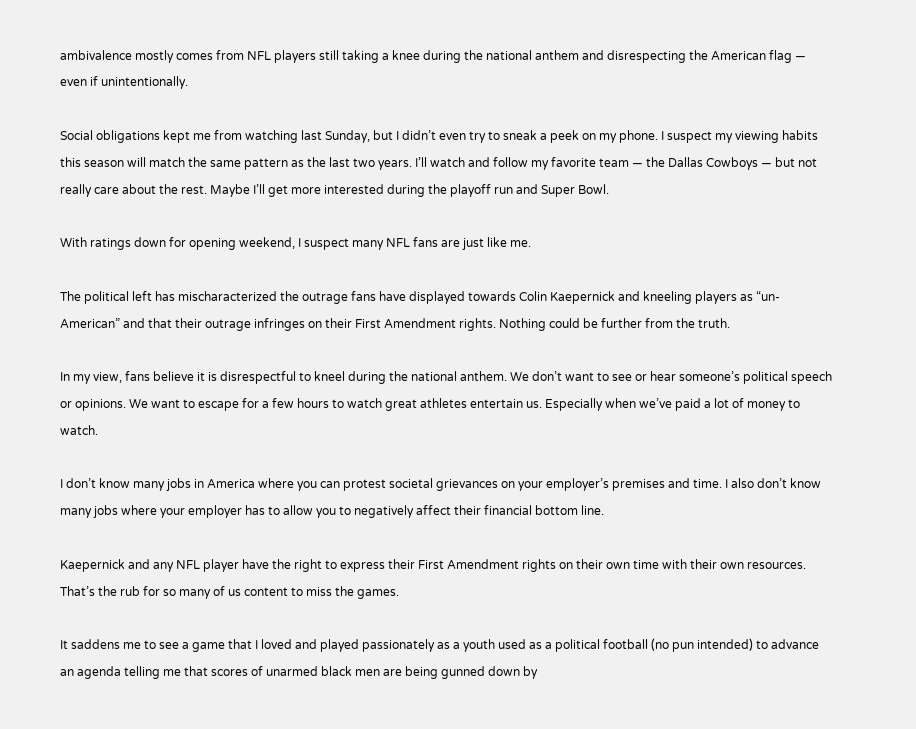ambivalence mostly comes from NFL players still taking a knee during the national anthem and disrespecting the American flag — even if unintentionally.

Social obligations kept me from watching last Sunday, but I didn’t even try to sneak a peek on my phone. I suspect my viewing habits this season will match the same pattern as the last two years. I’ll watch and follow my favorite team — the Dallas Cowboys — but not really care about the rest. Maybe I’ll get more interested during the playoff run and Super Bowl.

With ratings down for opening weekend, I suspect many NFL fans are just like me.

The political left has mischaracterized the outrage fans have displayed towards Colin Kaepernick and kneeling players as “un-American” and that their outrage infringes on their First Amendment rights. Nothing could be further from the truth.

In my view, fans believe it is disrespectful to kneel during the national anthem. We don’t want to see or hear someone’s political speech or opinions. We want to escape for a few hours to watch great athletes entertain us. Especially when we’ve paid a lot of money to watch.

I don’t know many jobs in America where you can protest societal grievances on your employer’s premises and time. I also don’t know many jobs where your employer has to allow you to negatively affect their financial bottom line.

Kaepernick and any NFL player have the right to express their First Amendment rights on their own time with their own resources. That’s the rub for so many of us content to miss the games.

It saddens me to see a game that I loved and played passionately as a youth used as a political football (no pun intended) to advance an agenda telling me that scores of unarmed black men are being gunned down by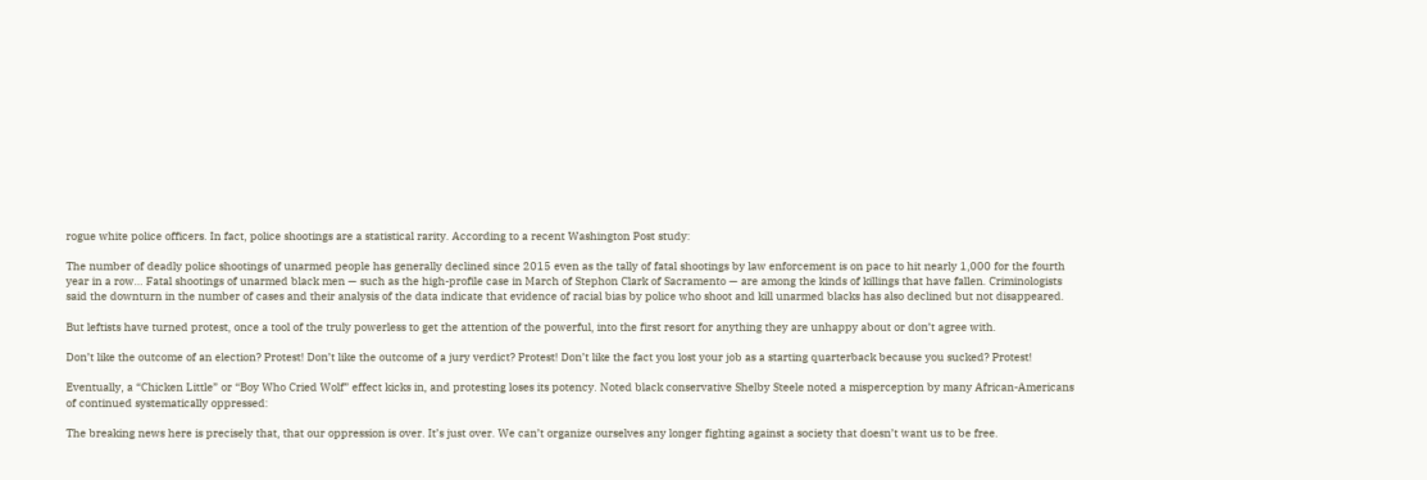rogue white police officers. In fact, police shootings are a statistical rarity. According to a recent Washington Post study:

The number of deadly police shootings of unarmed people has generally declined since 2015 even as the tally of fatal shootings by law enforcement is on pace to hit nearly 1,000 for the fourth year in a row… Fatal shootings of unarmed black men — such as the high-profile case in March of Stephon Clark of Sacramento — are among the kinds of killings that have fallen. Criminologists said the downturn in the number of cases and their analysis of the data indicate that evidence of racial bias by police who shoot and kill unarmed blacks has also declined but not disappeared.

But leftists have turned protest, once a tool of the truly powerless to get the attention of the powerful, into the first resort for anything they are unhappy about or don’t agree with.

Don’t like the outcome of an election? Protest! Don’t like the outcome of a jury verdict? Protest! Don’t like the fact you lost your job as a starting quarterback because you sucked? Protest!

Eventually, a “Chicken Little” or “Boy Who Cried Wolf” effect kicks in, and protesting loses its potency. Noted black conservative Shelby Steele noted a misperception by many African-Americans of continued systematically oppressed:

The breaking news here is precisely that, that our oppression is over. It’s just over. We can’t organize ourselves any longer fighting against a society that doesn’t want us to be free.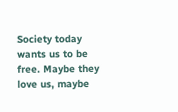Society today wants us to be free. Maybe they love us, maybe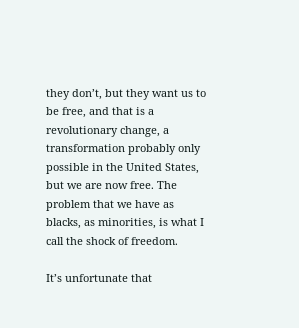they don’t, but they want us to be free, and that is a revolutionary change, a transformation probably only possible in the United States, but we are now free. The problem that we have as blacks, as minorities, is what I call the shock of freedom.

It’s unfortunate that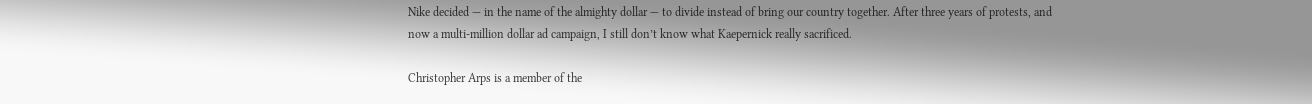Nike decided — in the name of the almighty dollar — to divide instead of bring our country together. After three years of protests, and now a multi-million dollar ad campaign, I still don’t know what Kaepernick really sacrificed.

Christopher Arps is a member of the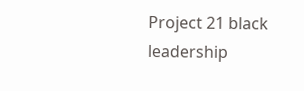Project 21 black leadership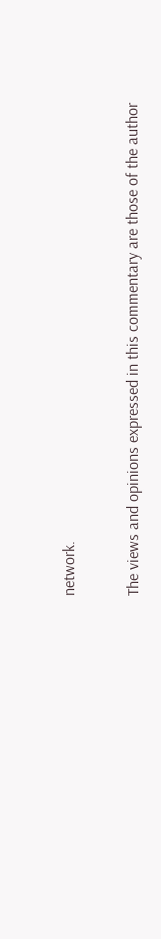network.

The views and opinions expressed in this commentary are those of the author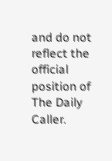and do not reflect the official position of The Daily Caller.